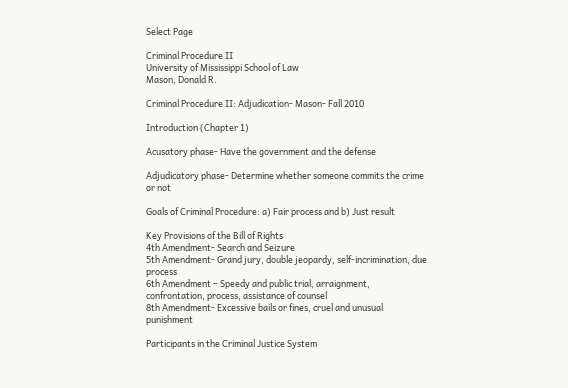Select Page

Criminal Procedure II
University of Mississippi School of Law
Mason, Donald R.

Criminal Procedure II: Adjudication- Mason- Fall 2010

Introduction (Chapter 1)

Acusatory phase- Have the government and the defense

Adjudicatory phase- Determine whether someone commits the crime or not

Goals of Criminal Procedure: a) Fair process and b) Just result

Key Provisions of the Bill of Rights
4th Amendment- Search and Seizure
5th Amendment- Grand jury, double jeopardy, self-incrimination, due process
6th Amendment – Speedy and public trial, arraignment, confrontation, process, assistance of counsel
8th Amendment- Excessive bails or fines, cruel and unusual punishment

Participants in the Criminal Justice System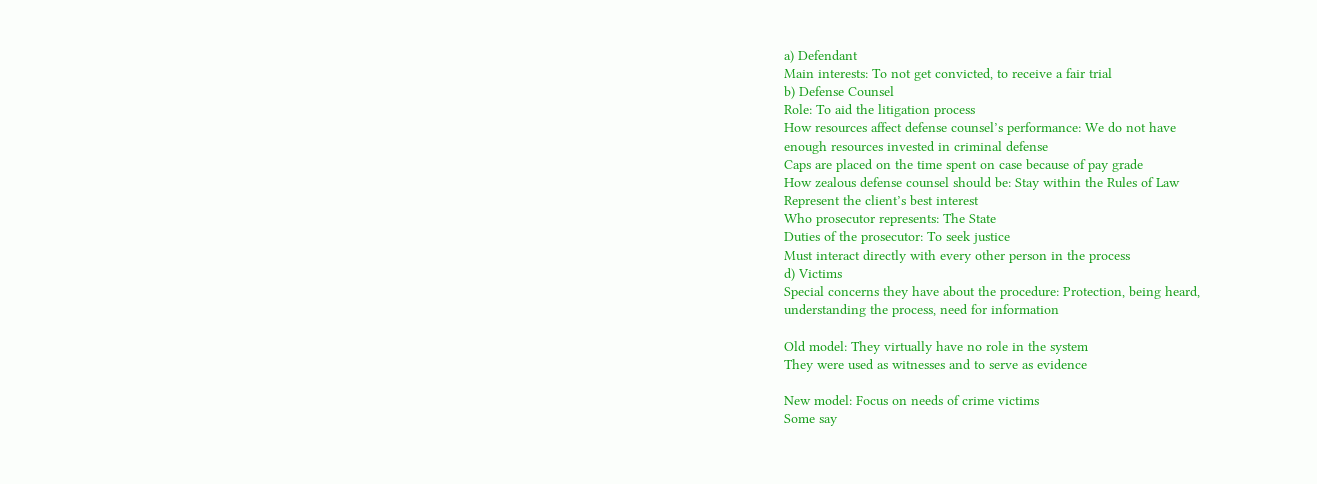a) Defendant
Main interests: To not get convicted, to receive a fair trial
b) Defense Counsel
Role: To aid the litigation process
How resources affect defense counsel’s performance: We do not have
enough resources invested in criminal defense
Caps are placed on the time spent on case because of pay grade
How zealous defense counsel should be: Stay within the Rules of Law
Represent the client’s best interest
Who prosecutor represents: The State
Duties of the prosecutor: To seek justice
Must interact directly with every other person in the process
d) Victims
Special concerns they have about the procedure: Protection, being heard,
understanding the process, need for information

Old model: They virtually have no role in the system
They were used as witnesses and to serve as evidence

New model: Focus on needs of crime victims
Some say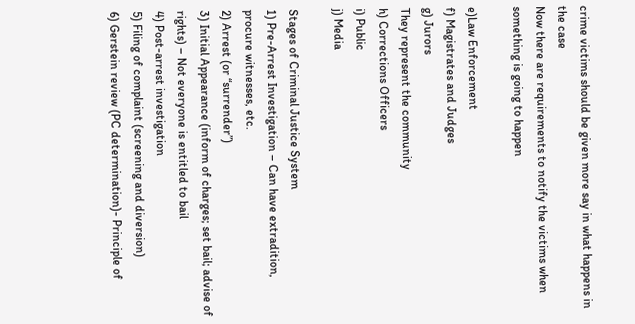crime victims should be given more say in what happens in the case
Now there are requirements to notify the victims when something is going to happen

e)Law Enforcement
f) Magistrates and Judges
g) Jurors
They represent the community
h) Corrections Officers
i) Public
j) Media

Stages of Criminal Justice System
1) Pre-Arrest Investigation – Can have extradition, procure witnesses, etc.
2) Arrest (or “surrender”)
3) Initial Appearance (inform of charges; set bail; advise of rights) – Not everyone is entitled to bail
4) Post-arrest investigation
5) Filing of complaint (screening and diversion)
6) Gerstein review (PC determination)- Principle of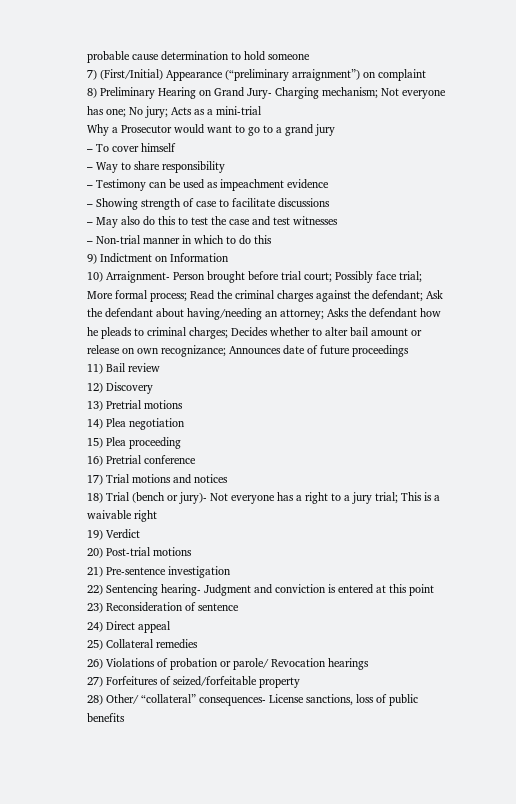probable cause determination to hold someone
7) (First/Initial) Appearance (“preliminary arraignment”) on complaint
8) Preliminary Hearing on Grand Jury- Charging mechanism; Not everyone has one; No jury; Acts as a mini-trial
Why a Prosecutor would want to go to a grand jury
– To cover himself
– Way to share responsibility
– Testimony can be used as impeachment evidence
– Showing strength of case to facilitate discussions
– May also do this to test the case and test witnesses
– Non-trial manner in which to do this
9) Indictment on Information
10) Arraignment- Person brought before trial court; Possibly face trial; More formal process; Read the criminal charges against the defendant; Ask the defendant about having/needing an attorney; Asks the defendant how he pleads to criminal charges; Decides whether to alter bail amount or release on own recognizance; Announces date of future proceedings
11) Bail review
12) Discovery
13) Pretrial motions
14) Plea negotiation
15) Plea proceeding
16) Pretrial conference
17) Trial motions and notices
18) Trial (bench or jury)- Not everyone has a right to a jury trial; This is a waivable right
19) Verdict
20) Post-trial motions
21) Pre-sentence investigation
22) Sentencing hearing- Judgment and conviction is entered at this point
23) Reconsideration of sentence
24) Direct appeal
25) Collateral remedies
26) Violations of probation or parole/ Revocation hearings
27) Forfeitures of seized/forfeitable property
28) Other/ “collateral” consequences- License sanctions, loss of public benefits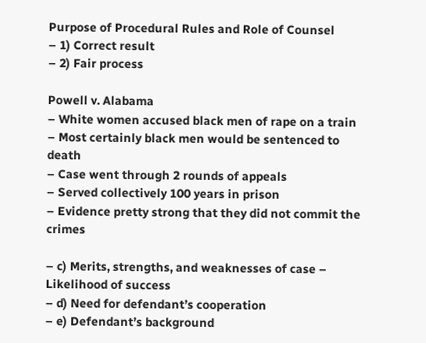Purpose of Procedural Rules and Role of Counsel
– 1) Correct result
– 2) Fair process

Powell v. Alabama
– White women accused black men of rape on a train
– Most certainly black men would be sentenced to death
– Case went through 2 rounds of appeals
– Served collectively 100 years in prison
– Evidence pretty strong that they did not commit the crimes

– c) Merits, strengths, and weaknesses of case – Likelihood of success
– d) Need for defendant’s cooperation
– e) Defendant’s background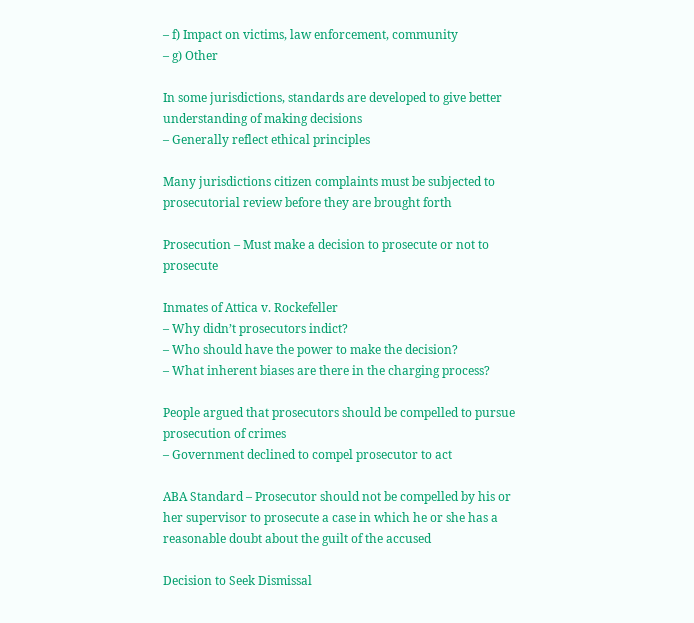– f) Impact on victims, law enforcement, community
– g) Other

In some jurisdictions, standards are developed to give better understanding of making decisions
– Generally reflect ethical principles

Many jurisdictions citizen complaints must be subjected to prosecutorial review before they are brought forth

Prosecution – Must make a decision to prosecute or not to prosecute

Inmates of Attica v. Rockefeller
– Why didn’t prosecutors indict?
– Who should have the power to make the decision?
– What inherent biases are there in the charging process?

People argued that prosecutors should be compelled to pursue prosecution of crimes
– Government declined to compel prosecutor to act

ABA Standard – Prosecutor should not be compelled by his or her supervisor to prosecute a case in which he or she has a reasonable doubt about the guilt of the accused

Decision to Seek Dismissal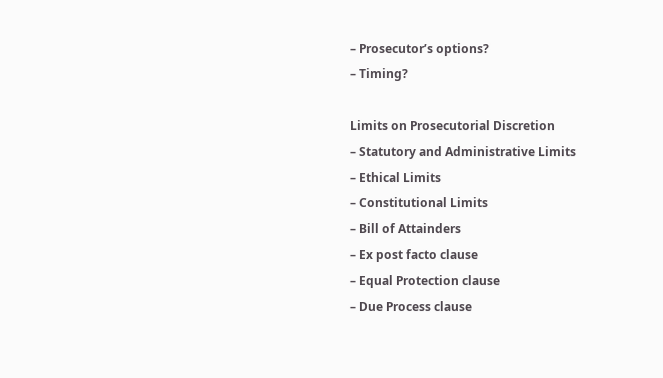– Prosecutor’s options?
– Timing?

Limits on Prosecutorial Discretion
– Statutory and Administrative Limits
– Ethical Limits
– Constitutional Limits
– Bill of Attainders
– Ex post facto clause
– Equal Protection clause
– Due Process clause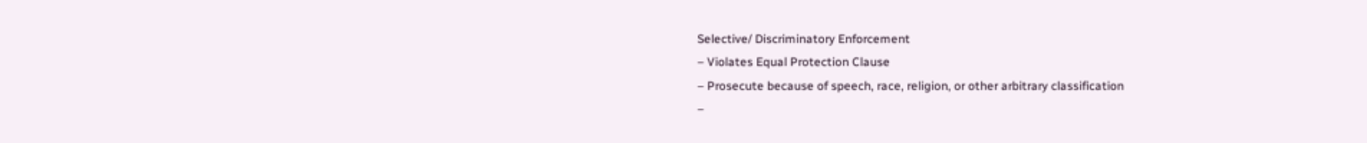Selective/ Discriminatory Enforcement
– Violates Equal Protection Clause
– Prosecute because of speech, race, religion, or other arbitrary classification
–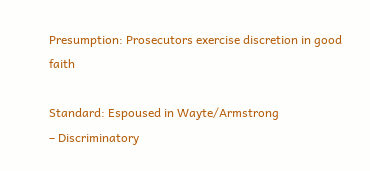Presumption: Prosecutors exercise discretion in good faith

Standard: Espoused in Wayte/Armstrong
– Discriminatory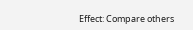Effect: Compare others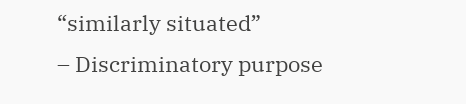“similarly situated”
– Discriminatory purpose